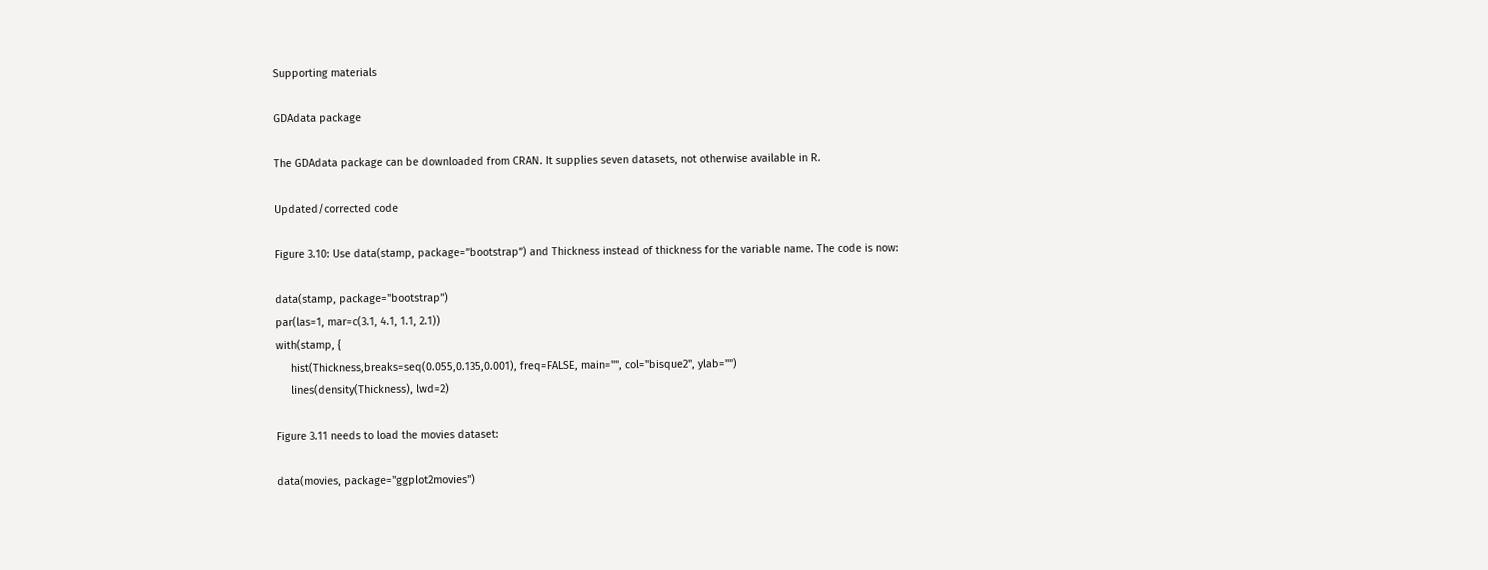Supporting materials

GDAdata package

The GDAdata package can be downloaded from CRAN. It supplies seven datasets, not otherwise available in R.

Updated/corrected code

Figure 3.10: Use data(stamp, package=”bootstrap”) and Thickness instead of thickness for the variable name. The code is now:

data(stamp, package="bootstrap")
par(las=1, mar=c(3.1, 4.1, 1.1, 2.1))
with(stamp, {
     hist(Thickness,breaks=seq(0.055,0.135,0.001), freq=FALSE, main="", col="bisque2", ylab="")
     lines(density(Thickness), lwd=2)

Figure 3.11 needs to load the movies dataset:

data(movies, package="ggplot2movies")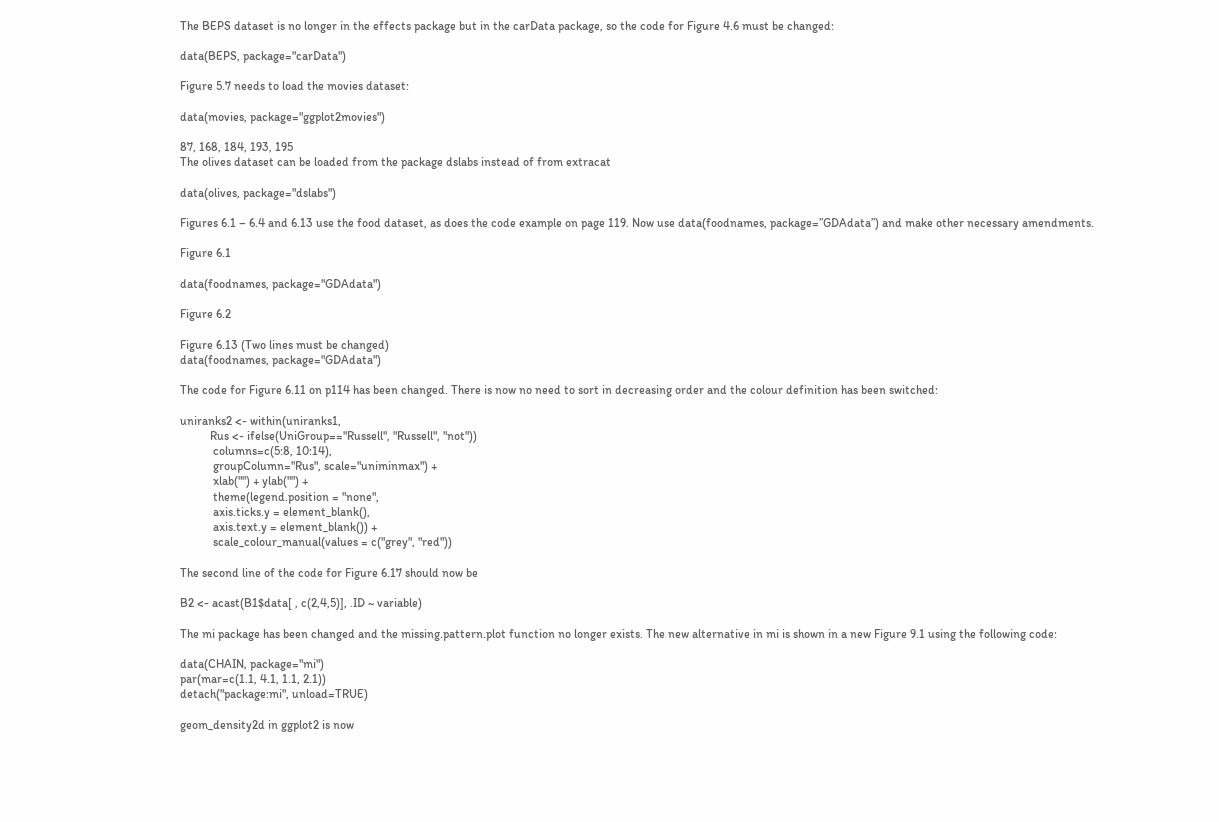The BEPS dataset is no longer in the effects package but in the carData package, so the code for Figure 4.6 must be changed:

data(BEPS, package="carData")

Figure 5.7 needs to load the movies dataset:

data(movies, package="ggplot2movies")

87, 168, 184, 193, 195
The olives dataset can be loaded from the package dslabs instead of from extracat

data(olives, package="dslabs")

Figures 6.1 – 6.4 and 6.13 use the food dataset, as does the code example on page 119. Now use data(foodnames, package=”GDAdata”) and make other necessary amendments.

Figure 6.1

data(foodnames, package="GDAdata")

Figure 6.2

Figure 6.13 (Two lines must be changed)
data(foodnames, package="GDAdata")

The code for Figure 6.11 on p114 has been changed. There is now no need to sort in decreasing order and the colour definition has been switched:

uniranks2 <- within(uniranks1,
          Rus <- ifelse(UniGroup=="Russell", "Russell", "not"))
           columns=c(5:8, 10:14),
           groupColumn="Rus", scale="uniminmax") +
           xlab("") + ylab("") +
           theme(legend.position = "none",
           axis.ticks.y = element_blank(),
           axis.text.y = element_blank()) +
           scale_colour_manual(values = c("grey", "red"))

The second line of the code for Figure 6.17 should now be

B2 <- acast(B1$data[ , c(2,4,5)], .ID ~ variable)

The mi package has been changed and the missing.pattern.plot function no longer exists. The new alternative in mi is shown in a new Figure 9.1 using the following code:

data(CHAIN, package="mi")
par(mar=c(1.1, 4.1, 1.1, 2.1))
detach("package:mi", unload=TRUE)

geom_density2d in ggplot2 is now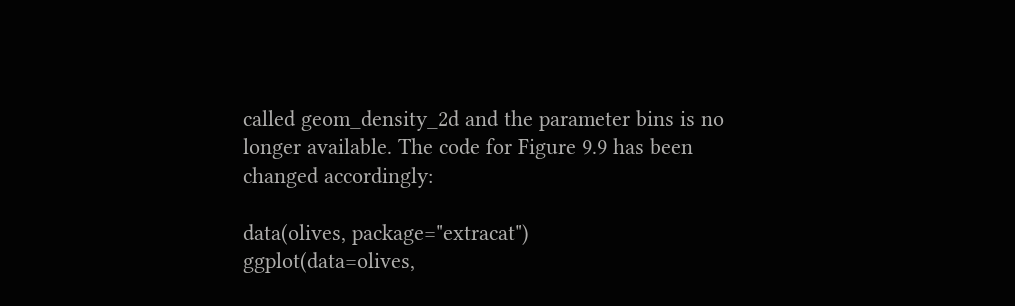called geom_density_2d and the parameter bins is no longer available. The code for Figure 9.9 has been changed accordingly:

data(olives, package="extracat")
ggplot(data=olives,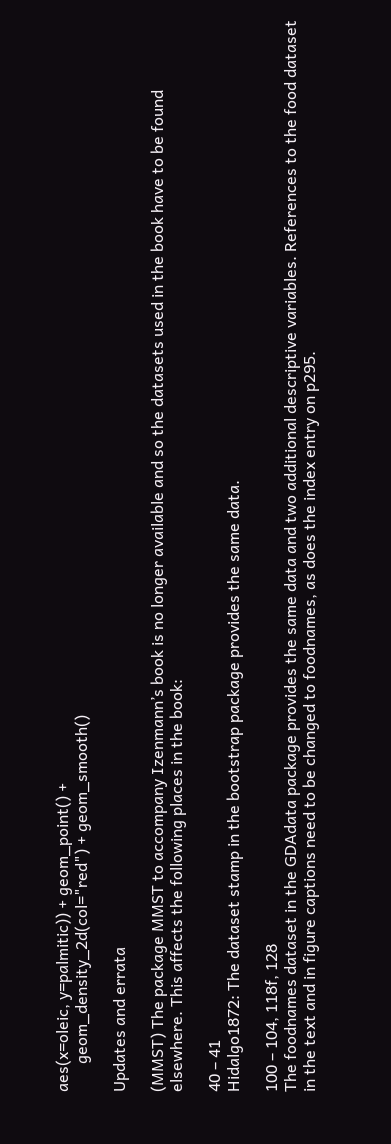aes(x=oleic, y=palmitic)) + geom_point() +
       geom_density_2d(col="red") + geom_smooth()

Updates and errata

(MMST) The package MMST to accompany Izenmann’s book is no longer available and so the datasets used in the book have to be found elsewhere. This affects the following places in the book:

40 – 41
Hidalgo1872: The dataset stamp in the bootstrap package provides the same data.

100 – 104, 118f, 128
The foodnames dataset in the GDAdata package provides the same data and two additional descriptive variables. References to the food dataset in the text and in figure captions need to be changed to foodnames, as does the index entry on p295.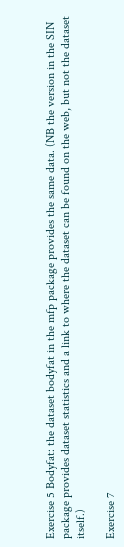Exercise 5 Bodyfat: the dataset bodyfat in the mfp package provides the same data. (NB the version in the SIN package provides dataset statistics and a link to where the dataset can be found on the web, but not the dataset itself.)

Exercise 7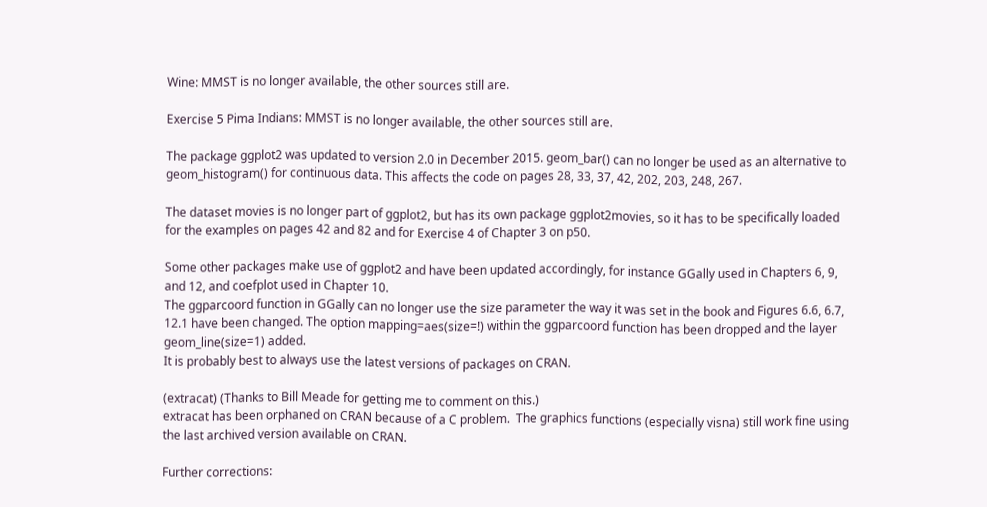Wine: MMST is no longer available, the other sources still are.

Exercise 5 Pima Indians: MMST is no longer available, the other sources still are.

The package ggplot2 was updated to version 2.0 in December 2015. geom_bar() can no longer be used as an alternative to geom_histogram() for continuous data. This affects the code on pages 28, 33, 37, 42, 202, 203, 248, 267.

The dataset movies is no longer part of ggplot2, but has its own package ggplot2movies, so it has to be specifically loaded for the examples on pages 42 and 82 and for Exercise 4 of Chapter 3 on p50.

Some other packages make use of ggplot2 and have been updated accordingly, for instance GGally used in Chapters 6, 9, and 12, and coefplot used in Chapter 10.
The ggparcoord function in GGally can no longer use the size parameter the way it was set in the book and Figures 6.6, 6.7, 12.1 have been changed. The option mapping=aes(size=!) within the ggparcoord function has been dropped and the layer geom_line(size=1) added.
It is probably best to always use the latest versions of packages on CRAN.

(extracat) (Thanks to Bill Meade for getting me to comment on this.)
extracat has been orphaned on CRAN because of a C problem.  The graphics functions (especially visna) still work fine using the last archived version available on CRAN.

Further corrections: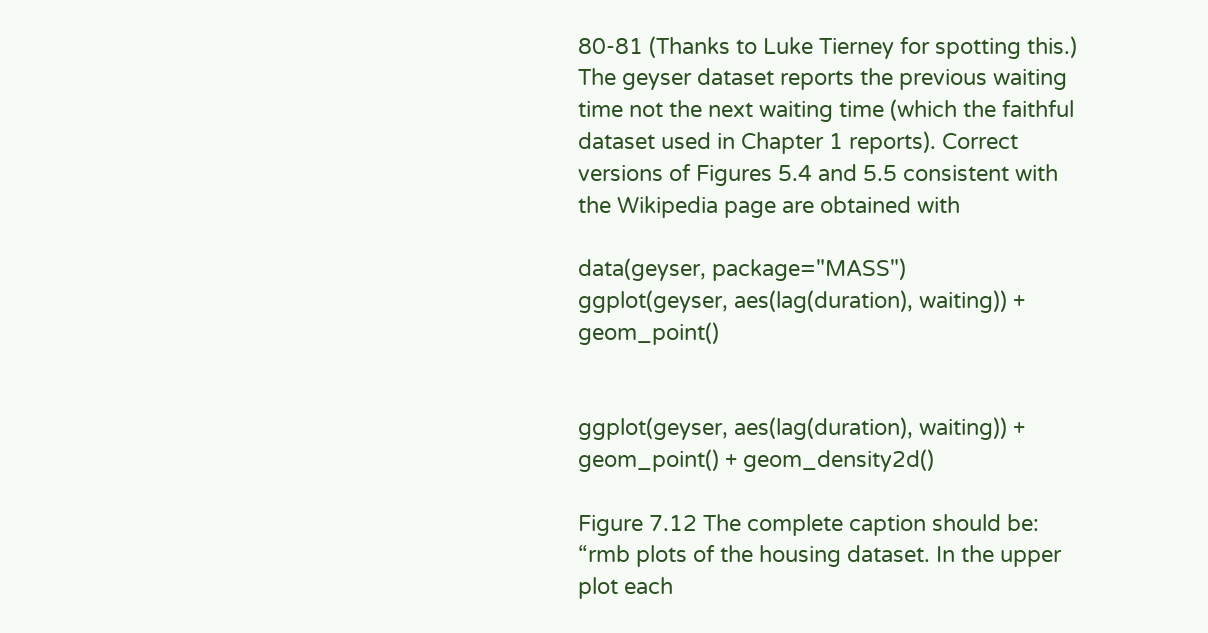80-81 (Thanks to Luke Tierney for spotting this.)
The geyser dataset reports the previous waiting time not the next waiting time (which the faithful dataset used in Chapter 1 reports). Correct versions of Figures 5.4 and 5.5 consistent with the Wikipedia page are obtained with

data(geyser, package="MASS")
ggplot(geyser, aes(lag(duration), waiting)) + geom_point()


ggplot(geyser, aes(lag(duration), waiting)) + geom_point() + geom_density2d()

Figure 7.12 The complete caption should be:
“rmb plots of the housing dataset. In the upper plot each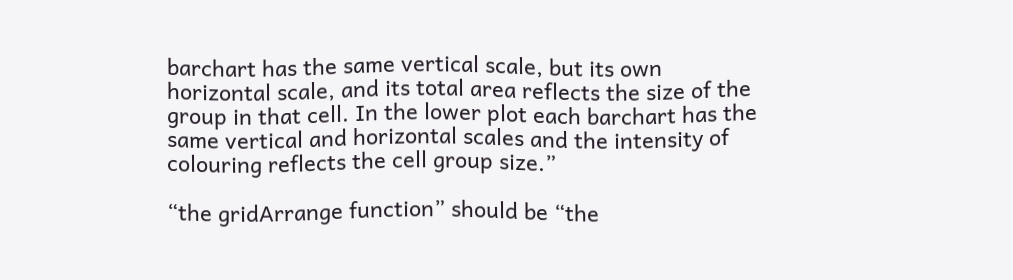barchart has the same vertical scale, but its own horizontal scale, and its total area reflects the size of the group in that cell. In the lower plot each barchart has the same vertical and horizontal scales and the intensity of colouring reflects the cell group size.”

“the gridArrange function” should be “the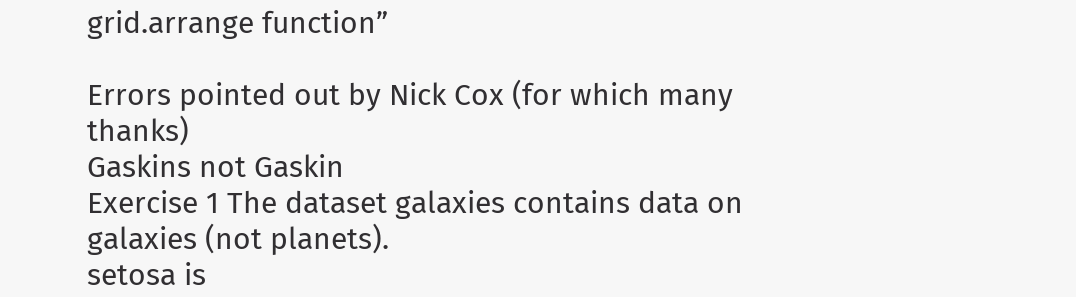grid.arrange function”

Errors pointed out by Nick Cox (for which many thanks)
Gaskins not Gaskin
Exercise 1 The dataset galaxies contains data on galaxies (not planets).
setosa is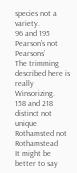species not a variety.
96 and 195
Pearson’s not Pearsons’
The trimming described here is really Winsorizing.
158 and 218
distinct not unique
Rothamsted not Rothamstead
It might be better to say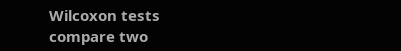Wilcoxon tests compare two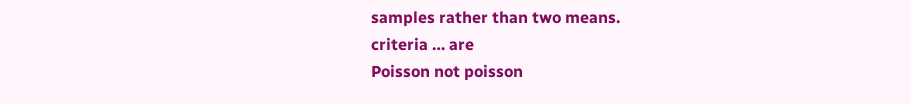samples rather than two means.
criteria … are
Poisson not poisson